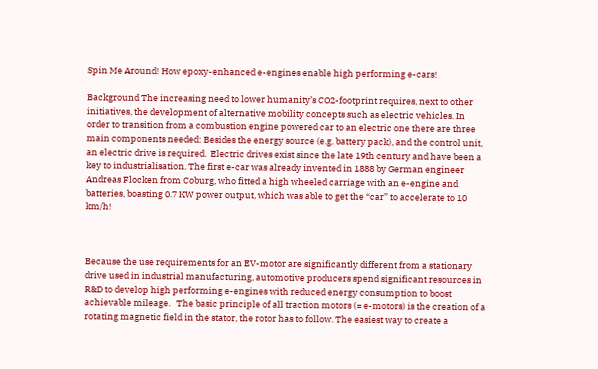Spin Me Around! How epoxy-enhanced e-engines enable high performing e-cars!

Background The increasing need to lower humanity’s CO2-footprint requires, next to other initiatives, the development of alternative mobility concepts such as electric vehicles. In order to transition from a combustion engine powered car to an electric one there are three main components needed: Besides the energy source (e.g. battery pack), and the control unit, an electric drive is required.  Electric drives exist since the late 19th century and have been a key to industrialisation. The first e-car was already invented in 1888 by German engineer Andreas Flocken from Coburg, who fitted a high wheeled carriage with an e-engine and batteries, boasting 0.7 KW power output, which was able to get the “car” to accelerate to 10 km/h!



Because the use requirements for an EV-motor are significantly different from a stationary drive used in industrial manufacturing, automotive producers spend significant resources in R&D to develop high performing e-engines with reduced energy consumption to boost achievable mileage.   The basic principle of all traction motors (= e-motors) is the creation of a rotating magnetic field in the stator, the rotor has to follow. The easiest way to create a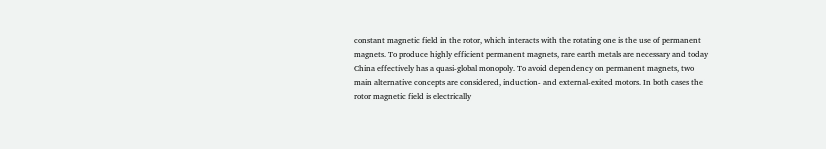constant magnetic field in the rotor, which interacts with the rotating one is the use of permanent magnets. To produce highly efficient permanent magnets, rare earth metals are necessary and today China effectively has a quasi-global monopoly. To avoid dependency on permanent magnets, two main alternative concepts are considered, induction- and external-exited motors. In both cases the rotor magnetic field is electrically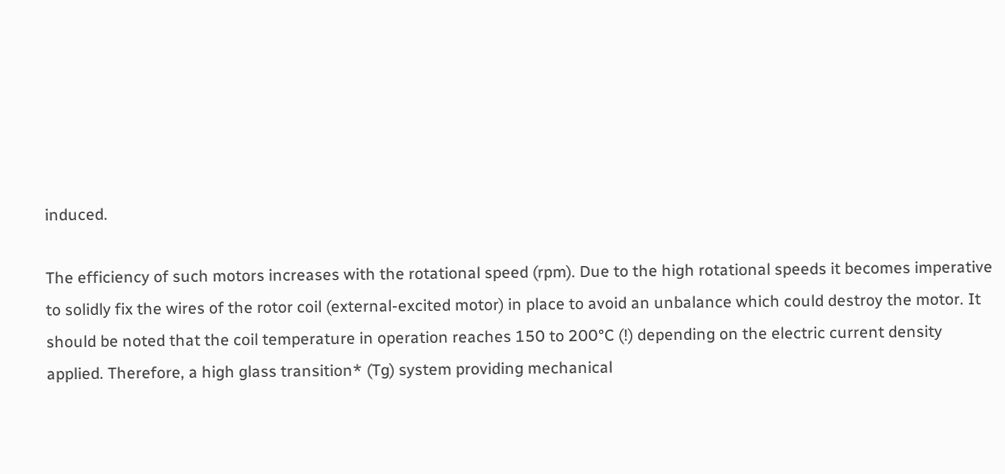induced.

The efficiency of such motors increases with the rotational speed (rpm). Due to the high rotational speeds it becomes imperative to solidly fix the wires of the rotor coil (external-excited motor) in place to avoid an unbalance which could destroy the motor. It should be noted that the coil temperature in operation reaches 150 to 200°C (!) depending on the electric current density applied. Therefore, a high glass transition* (Tg) system providing mechanical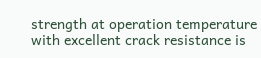strength at operation temperature with excellent crack resistance is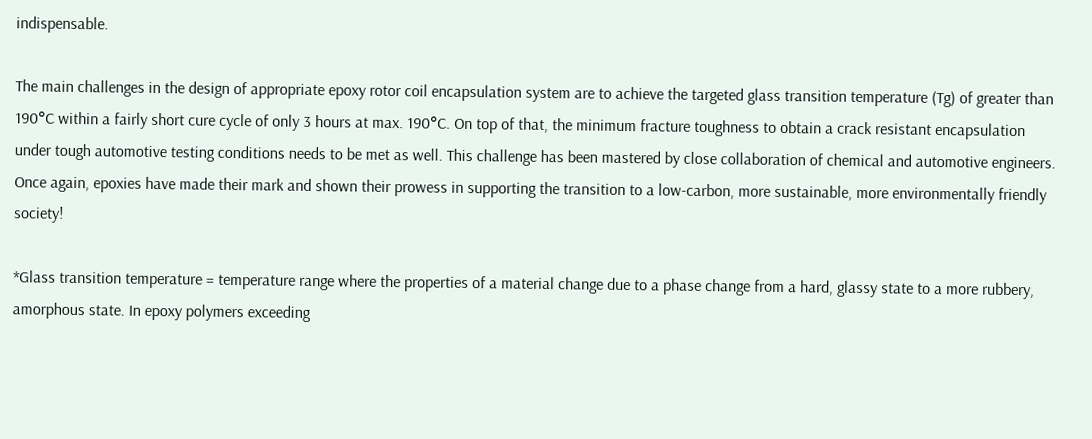indispensable.

The main challenges in the design of appropriate epoxy rotor coil encapsulation system are to achieve the targeted glass transition temperature (Tg) of greater than 190°C within a fairly short cure cycle of only 3 hours at max. 190°C. On top of that, the minimum fracture toughness to obtain a crack resistant encapsulation under tough automotive testing conditions needs to be met as well. This challenge has been mastered by close collaboration of chemical and automotive engineers. Once again, epoxies have made their mark and shown their prowess in supporting the transition to a low-carbon, more sustainable, more environmentally friendly society!

*Glass transition temperature = temperature range where the properties of a material change due to a phase change from a hard, glassy state to a more rubbery, amorphous state. In epoxy polymers exceeding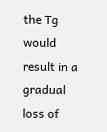the Tg would result in a gradual loss of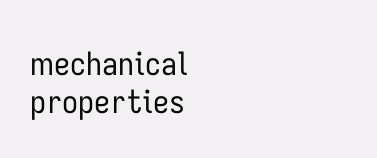mechanical properties